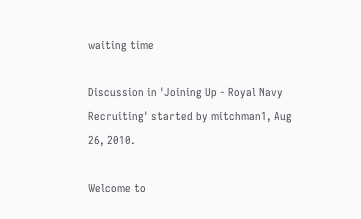waiting time

Discussion in 'Joining Up - Royal Navy Recruiting' started by mitchman1, Aug 26, 2010.

Welcome to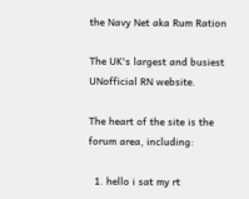the Navy Net aka Rum Ration

The UK's largest and busiest UNofficial RN website.

The heart of the site is the forum area, including:

  1. hello i sat my rt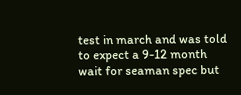test in march and was told to expect a 9-12 month wait for seaman spec but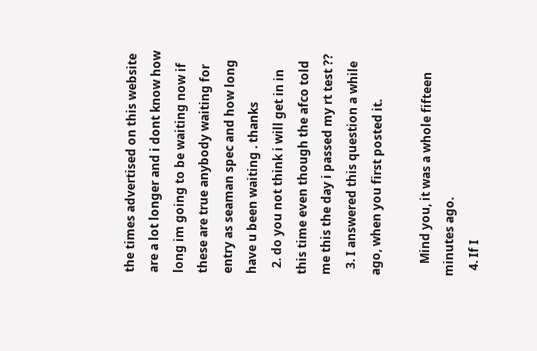the times advertised on this website are a lot longer and i dont know how long im going to be waiting now if these are true anybody waiting for entry as seaman spec and how long have u been waiting . thanks
  2. do you not think i will get in in this time even though the afco told me this the day i passed my rt test ??
  3. I answered this question a while ago, when you first posted it.

    Mind you, it was a whole fifteen minutes ago.
  4. If I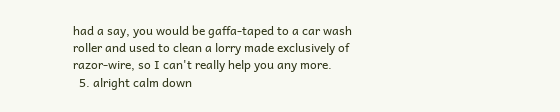had a say, you would be gaffa-taped to a car wash roller and used to clean a lorry made exclusively of razor-wire, so I can't really help you any more.
  5. alright calm down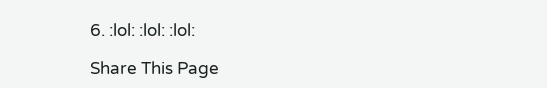6. :lol: :lol: :lol:

Share This Page